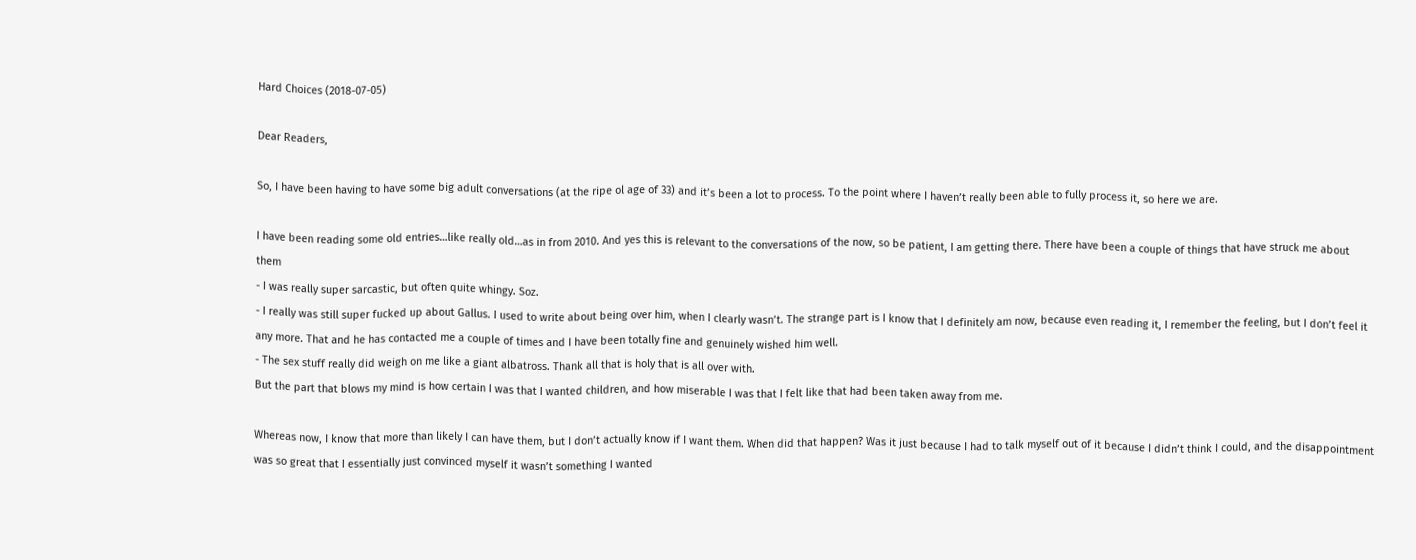Hard Choices (2018-07-05)

Dear Readers,

So, I have been having to have some big adult conversations (at the ripe ol age of 33) and it’s been a lot to process. To the point where I haven’t really been able to fully process it, so here we are.

I have been reading some old entries…like really old…as in from 2010. And yes this is relevant to the conversations of the now, so be patient, I am getting there. There have been a couple of things that have struck me about them
- I was really super sarcastic, but often quite whingy. Soz.
- I really was still super fucked up about Gallus. I used to write about being over him, when I clearly wasn’t. The strange part is I know that I definitely am now, because even reading it, I remember the feeling, but I don’t feel it any more. That and he has contacted me a couple of times and I have been totally fine and genuinely wished him well.
- The sex stuff really did weigh on me like a giant albatross. Thank all that is holy that is all over with.
But the part that blows my mind is how certain I was that I wanted children, and how miserable I was that I felt like that had been taken away from me.

Whereas now, I know that more than likely I can have them, but I don’t actually know if I want them. When did that happen? Was it just because I had to talk myself out of it because I didn’t think I could, and the disappointment was so great that I essentially just convinced myself it wasn’t something I wanted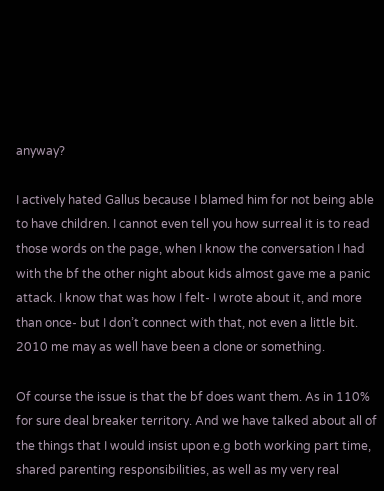anyway?

I actively hated Gallus because I blamed him for not being able to have children. I cannot even tell you how surreal it is to read those words on the page, when I know the conversation I had with the bf the other night about kids almost gave me a panic attack. I know that was how I felt- I wrote about it, and more than once- but I don’t connect with that, not even a little bit. 2010 me may as well have been a clone or something.

Of course the issue is that the bf does want them. As in 110% for sure deal breaker territory. And we have talked about all of the things that I would insist upon e.g both working part time, shared parenting responsibilities, as well as my very real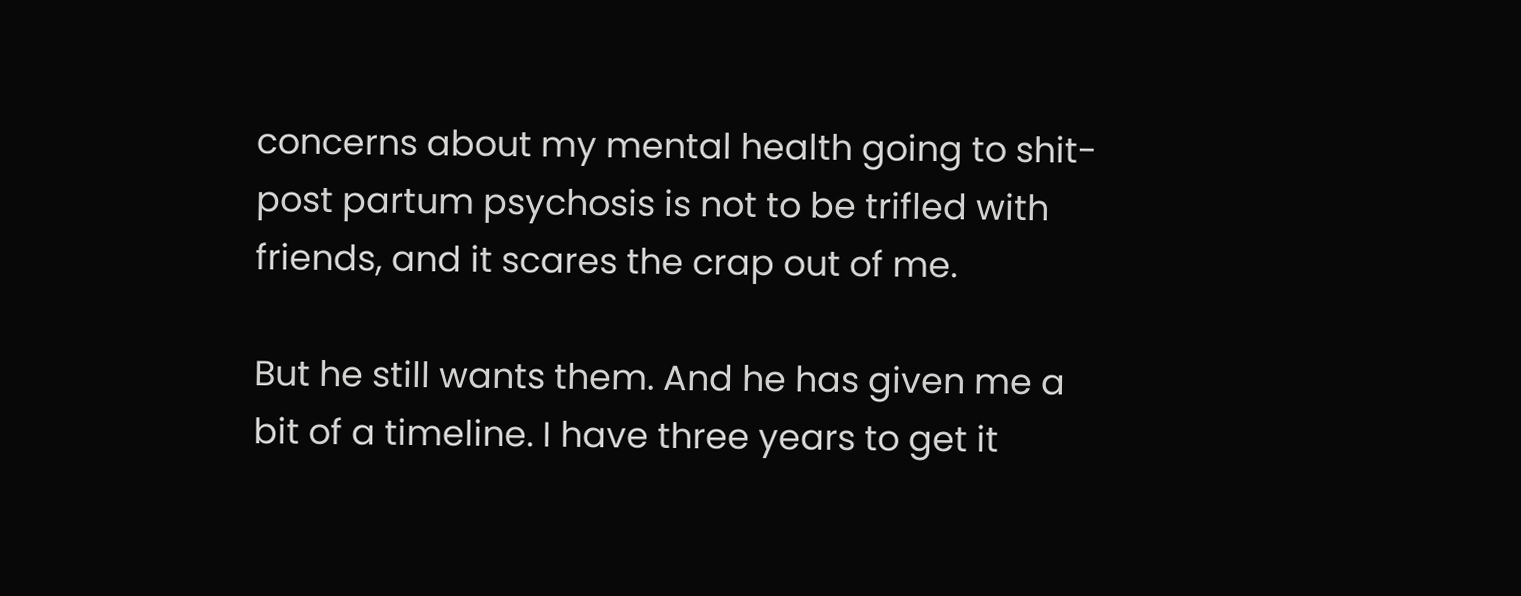concerns about my mental health going to shit- post partum psychosis is not to be trifled with friends, and it scares the crap out of me.

But he still wants them. And he has given me a bit of a timeline. I have three years to get it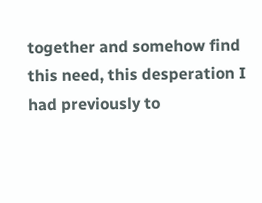together and somehow find this need, this desperation I had previously to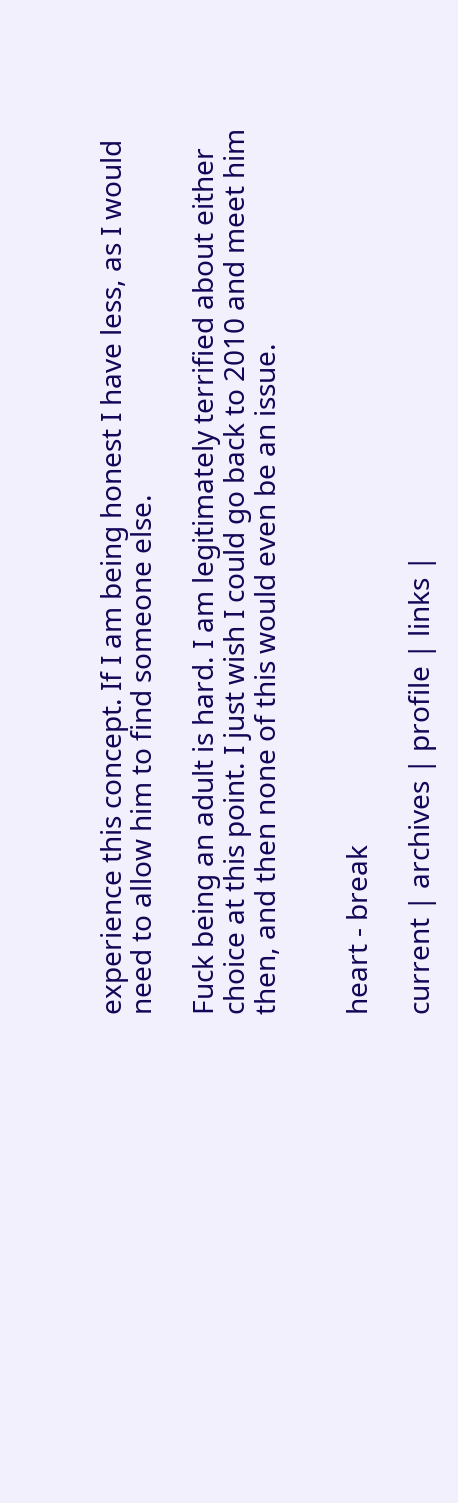experience this concept. If I am being honest I have less, as I would need to allow him to find someone else.

Fuck being an adult is hard. I am legitimately terrified about either choice at this point. I just wish I could go back to 2010 and meet him then, and then none of this would even be an issue.


heart - break

current | archives | profile | links |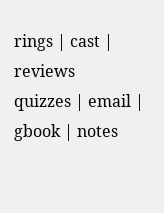rings | cast | reviews
quizzes | email | gbook | notes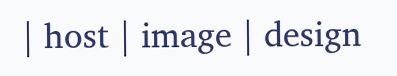| host | image | design